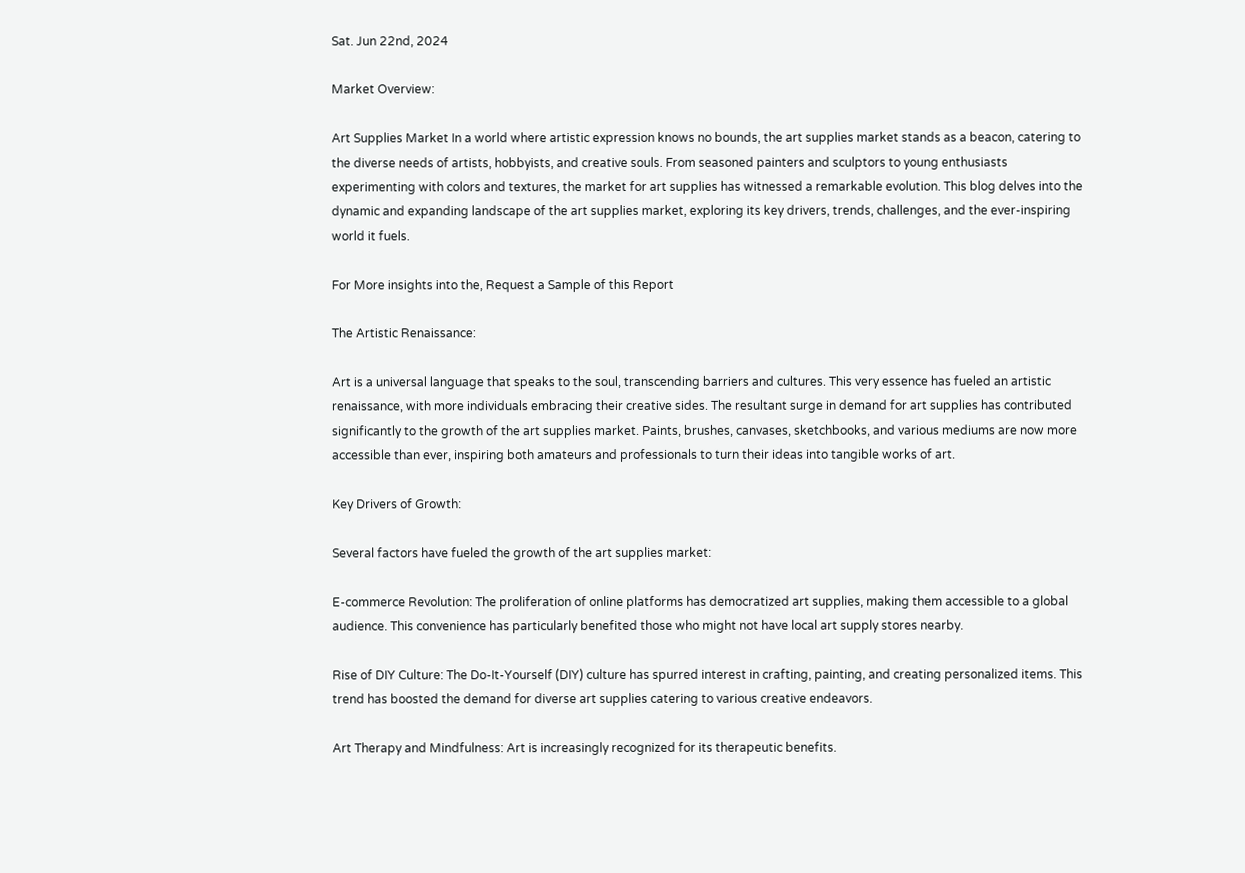Sat. Jun 22nd, 2024

Market Overview:

Art Supplies Market In a world where artistic expression knows no bounds, the art supplies market stands as a beacon, catering to the diverse needs of artists, hobbyists, and creative souls. From seasoned painters and sculptors to young enthusiasts experimenting with colors and textures, the market for art supplies has witnessed a remarkable evolution. This blog delves into the dynamic and expanding landscape of the art supplies market, exploring its key drivers, trends, challenges, and the ever-inspiring world it fuels.

For More insights into the, Request a Sample of this Report

The Artistic Renaissance:

Art is a universal language that speaks to the soul, transcending barriers and cultures. This very essence has fueled an artistic renaissance, with more individuals embracing their creative sides. The resultant surge in demand for art supplies has contributed significantly to the growth of the art supplies market. Paints, brushes, canvases, sketchbooks, and various mediums are now more accessible than ever, inspiring both amateurs and professionals to turn their ideas into tangible works of art.

Key Drivers of Growth:

Several factors have fueled the growth of the art supplies market:

E-commerce Revolution: The proliferation of online platforms has democratized art supplies, making them accessible to a global audience. This convenience has particularly benefited those who might not have local art supply stores nearby.

Rise of DIY Culture: The Do-It-Yourself (DIY) culture has spurred interest in crafting, painting, and creating personalized items. This trend has boosted the demand for diverse art supplies catering to various creative endeavors.

Art Therapy and Mindfulness: Art is increasingly recognized for its therapeutic benefits.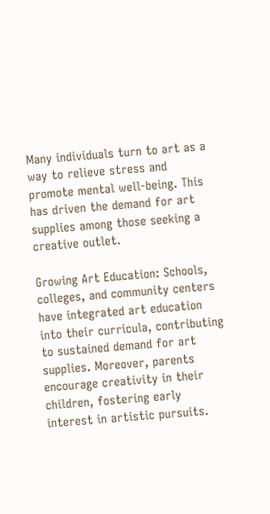Many individuals turn to art as a way to relieve stress and promote mental well-being. This has driven the demand for art supplies among those seeking a creative outlet.

Growing Art Education: Schools, colleges, and community centers have integrated art education into their curricula, contributing to sustained demand for art supplies. Moreover, parents encourage creativity in their children, fostering early interest in artistic pursuits.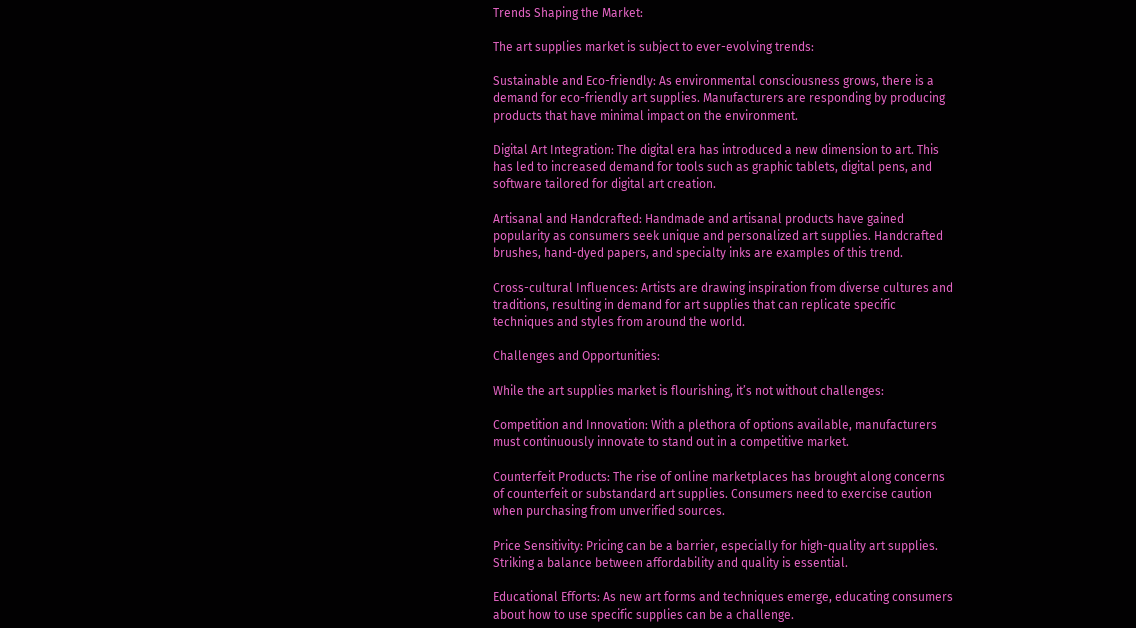Trends Shaping the Market:

The art supplies market is subject to ever-evolving trends:

Sustainable and Eco-friendly: As environmental consciousness grows, there is a demand for eco-friendly art supplies. Manufacturers are responding by producing products that have minimal impact on the environment.

Digital Art Integration: The digital era has introduced a new dimension to art. This has led to increased demand for tools such as graphic tablets, digital pens, and software tailored for digital art creation.

Artisanal and Handcrafted: Handmade and artisanal products have gained popularity as consumers seek unique and personalized art supplies. Handcrafted brushes, hand-dyed papers, and specialty inks are examples of this trend.

Cross-cultural Influences: Artists are drawing inspiration from diverse cultures and traditions, resulting in demand for art supplies that can replicate specific techniques and styles from around the world.

Challenges and Opportunities:

While the art supplies market is flourishing, it’s not without challenges:

Competition and Innovation: With a plethora of options available, manufacturers must continuously innovate to stand out in a competitive market.

Counterfeit Products: The rise of online marketplaces has brought along concerns of counterfeit or substandard art supplies. Consumers need to exercise caution when purchasing from unverified sources.

Price Sensitivity: Pricing can be a barrier, especially for high-quality art supplies. Striking a balance between affordability and quality is essential.

Educational Efforts: As new art forms and techniques emerge, educating consumers about how to use specific supplies can be a challenge.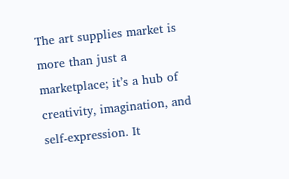The art supplies market is more than just a marketplace; it’s a hub of creativity, imagination, and self-expression. It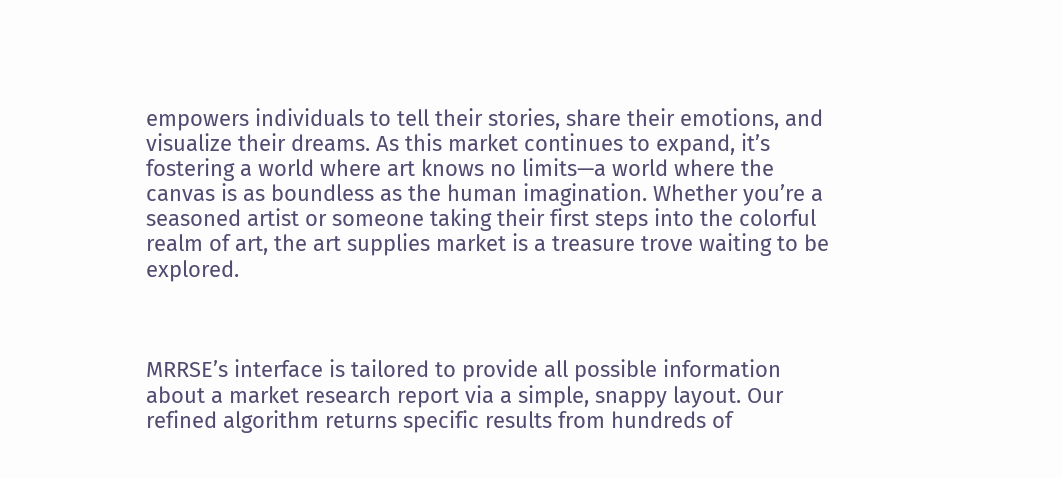empowers individuals to tell their stories, share their emotions, and visualize their dreams. As this market continues to expand, it’s fostering a world where art knows no limits—a world where the canvas is as boundless as the human imagination. Whether you’re a seasoned artist or someone taking their first steps into the colorful realm of art, the art supplies market is a treasure trove waiting to be explored.



MRRSE’s interface is tailored to provide all possible information about a market research report via a simple, snappy layout. Our refined algorithm returns specific results from hundreds of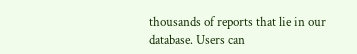thousands of reports that lie in our database. Users can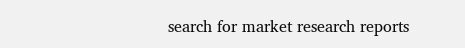search for market research reports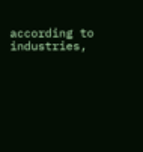according to industries,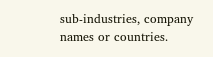sub-industries, company names or countries.